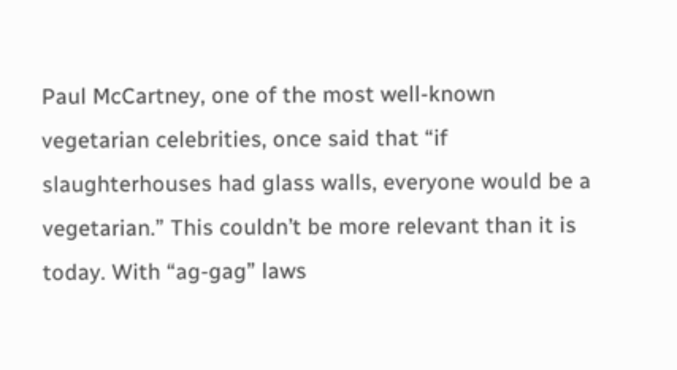Paul McCartney, one of the most well-known vegetarian celebrities, once said that “if slaughterhouses had glass walls, everyone would be a vegetarian.” This couldn’t be more relevant than it is today. With “ag-gag” laws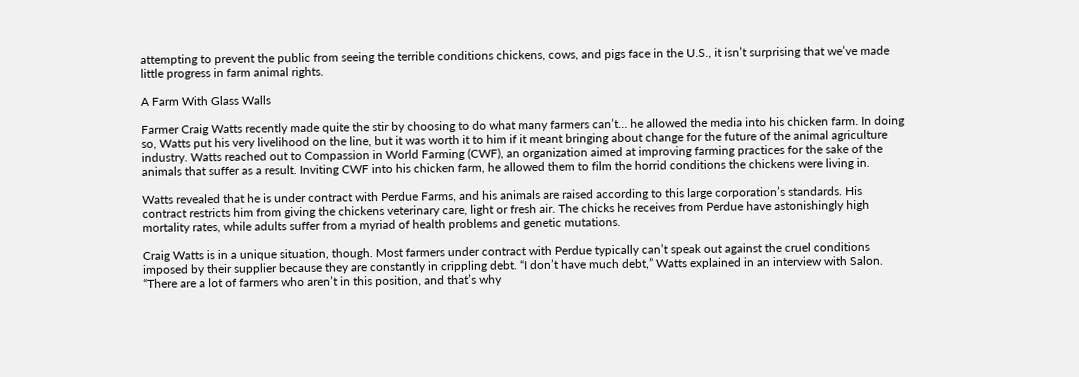attempting to prevent the public from seeing the terrible conditions chickens, cows, and pigs face in the U.S., it isn’t surprising that we’ve made little progress in farm animal rights.

A Farm With Glass Walls

Farmer Craig Watts recently made quite the stir by choosing to do what many farmers can’t… he allowed the media into his chicken farm. In doing so, Watts put his very livelihood on the line, but it was worth it to him if it meant bringing about change for the future of the animal agriculture industry. Watts reached out to Compassion in World Farming (CWF), an organization aimed at improving farming practices for the sake of the animals that suffer as a result. Inviting CWF into his chicken farm, he allowed them to film the horrid conditions the chickens were living in.

Watts revealed that he is under contract with Perdue Farms, and his animals are raised according to this large corporation’s standards. His contract restricts him from giving the chickens veterinary care, light or fresh air. The chicks he receives from Perdue have astonishingly high mortality rates, while adults suffer from a myriad of health problems and genetic mutations.

Craig Watts is in a unique situation, though. Most farmers under contract with Perdue typically can’t speak out against the cruel conditions imposed by their supplier because they are constantly in crippling debt. “I don’t have much debt,” Watts explained in an interview with Salon. “There are a lot of farmers who aren’t in this position, and that’s why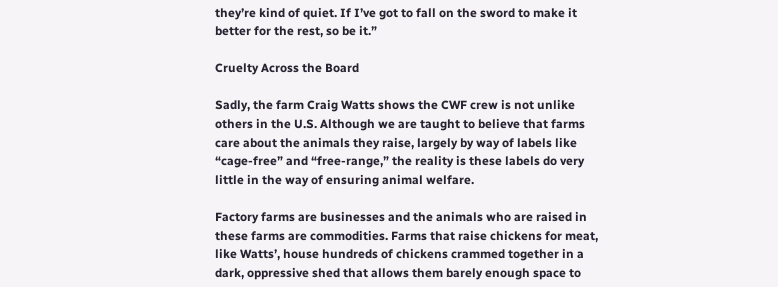they’re kind of quiet. If I’ve got to fall on the sword to make it better for the rest, so be it.”

Cruelty Across the Board

Sadly, the farm Craig Watts shows the CWF crew is not unlike others in the U.S. Although we are taught to believe that farms care about the animals they raise, largely by way of labels like “cage-free” and “free-range,” the reality is these labels do very little in the way of ensuring animal welfare.

Factory farms are businesses and the animals who are raised in these farms are commodities. Farms that raise chickens for meat, like Watts’, house hundreds of chickens crammed together in a dark, oppressive shed that allows them barely enough space to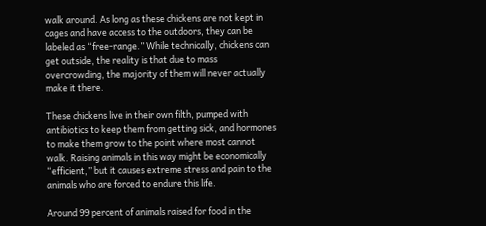walk around. As long as these chickens are not kept in cages and have access to the outdoors, they can be labeled as “free-range.” While technically, chickens can get outside, the reality is that due to mass overcrowding, the majority of them will never actually make it there.

These chickens live in their own filth, pumped with antibiotics to keep them from getting sick, and hormones to make them grow to the point where most cannot walk. Raising animals in this way might be economically “efficient,” but it causes extreme stress and pain to the animals who are forced to endure this life.

Around 99 percent of animals raised for food in the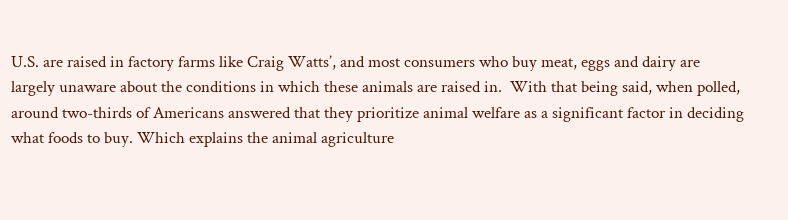U.S. are raised in factory farms like Craig Watts’, and most consumers who buy meat, eggs and dairy are largely unaware about the conditions in which these animals are raised in.  With that being said, when polled, around two-thirds of Americans answered that they prioritize animal welfare as a significant factor in deciding what foods to buy. Which explains the animal agriculture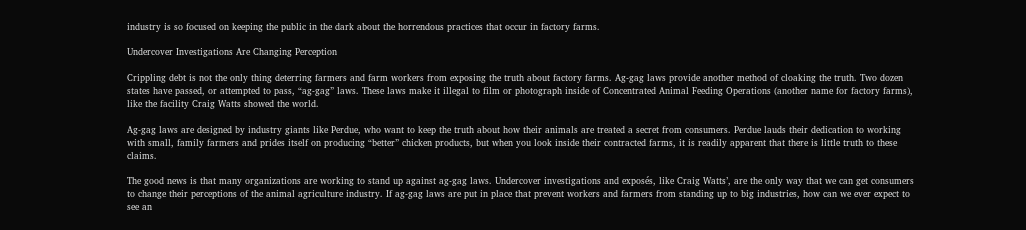industry is so focused on keeping the public in the dark about the horrendous practices that occur in factory farms.

Undercover Investigations Are Changing Perception

Crippling debt is not the only thing deterring farmers and farm workers from exposing the truth about factory farms. Ag-gag laws provide another method of cloaking the truth. Two dozen states have passed, or attempted to pass, “ag-gag” laws. These laws make it illegal to film or photograph inside of Concentrated Animal Feeding Operations (another name for factory farms), like the facility Craig Watts showed the world.

Ag-gag laws are designed by industry giants like Perdue, who want to keep the truth about how their animals are treated a secret from consumers. Perdue lauds their dedication to working with small, family farmers and prides itself on producing “better” chicken products, but when you look inside their contracted farms, it is readily apparent that there is little truth to these claims.

The good news is that many organizations are working to stand up against ag-gag laws. Undercover investigations and exposés, like Craig Watts’, are the only way that we can get consumers to change their perceptions of the animal agriculture industry. If ag-gag laws are put in place that prevent workers and farmers from standing up to big industries, how can we ever expect to see an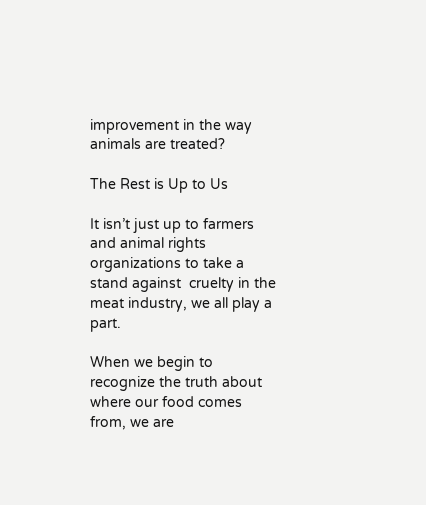improvement in the way animals are treated?

The Rest is Up to Us

It isn’t just up to farmers and animal rights organizations to take a stand against  cruelty in the meat industry, we all play a part.

When we begin to recognize the truth about where our food comes from, we are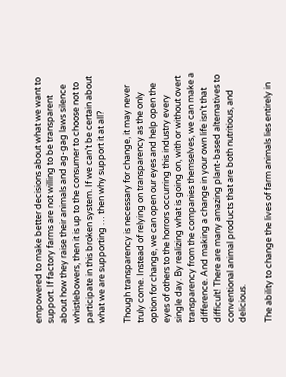empowered to make better decisions about what we want to support. If factory farms are not willing to be transparent about how they raise their animals and ag-gag laws silence whistlebowers, then it is up to the consumer to choose not to participate in this broken system. If we can’t be certain about what we are supporting … then why support it at all?

Though transparency is necessary for change, it may never truly come. Instead of relying on transparency as the only option for change, we can open our eyes and help open the eyes of others to the horrors occurring this industry every single day. By realizing what is going on, with or without overt transparency from the companies themselves, we can make a difference. And making a change in your own life isn’t that difficult! There are many amazing plant-based alternatives to conventional animal products that are both nutritious, and delicious.

The ability to change the lives of farm animals lies entirely in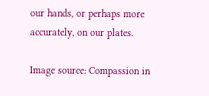our hands, or perhaps more accurately, on our plates.

Image source: Compassion in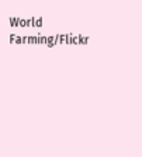World Farming/Flickr